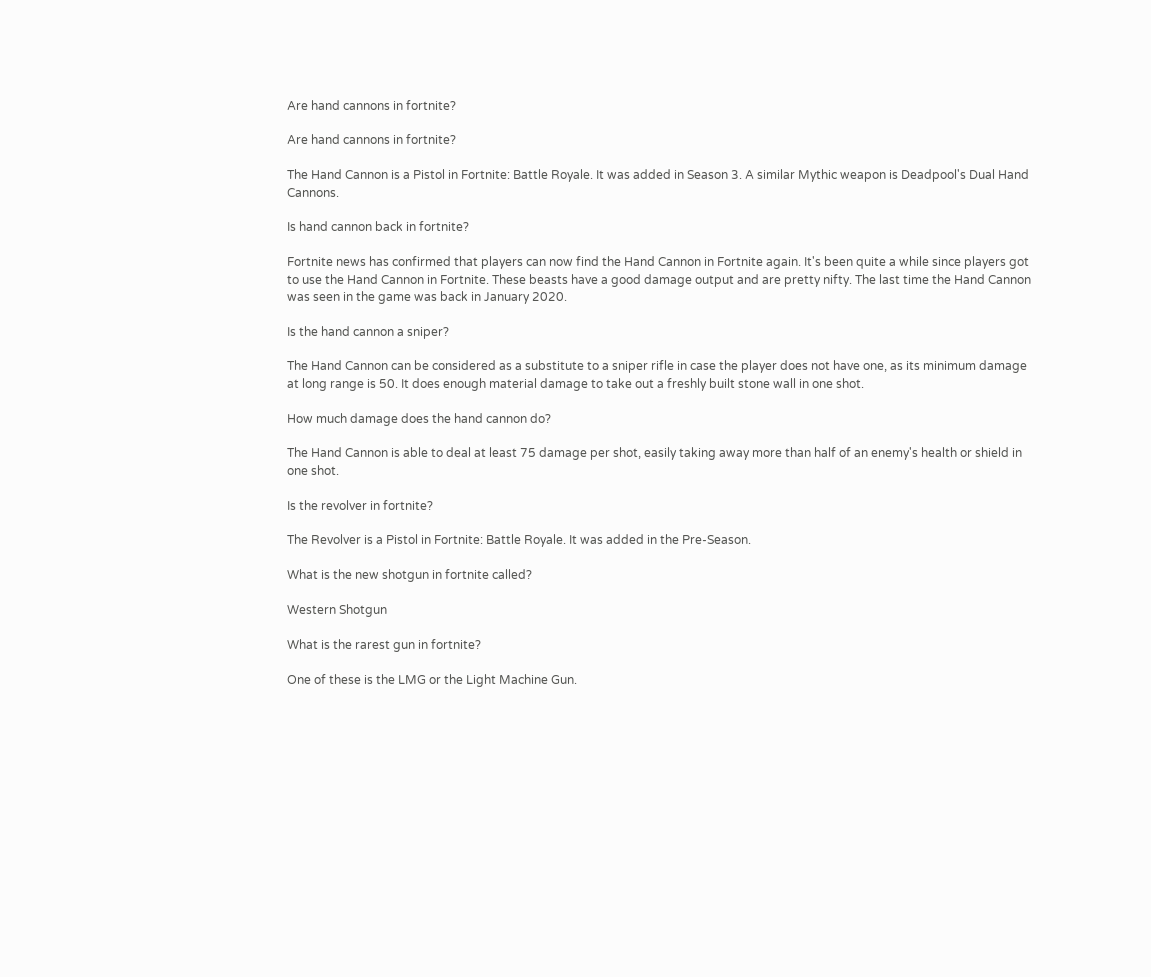Are hand cannons in fortnite?

Are hand cannons in fortnite?

The Hand Cannon is a Pistol in Fortnite: Battle Royale. It was added in Season 3. A similar Mythic weapon is Deadpool's Dual Hand Cannons.

Is hand cannon back in fortnite?

Fortnite news has confirmed that players can now find the Hand Cannon in Fortnite again. It's been quite a while since players got to use the Hand Cannon in Fortnite. These beasts have a good damage output and are pretty nifty. The last time the Hand Cannon was seen in the game was back in January 2020.

Is the hand cannon a sniper?

The Hand Cannon can be considered as a substitute to a sniper rifle in case the player does not have one, as its minimum damage at long range is 50. It does enough material damage to take out a freshly built stone wall in one shot.

How much damage does the hand cannon do?

The Hand Cannon is able to deal at least 75 damage per shot, easily taking away more than half of an enemy's health or shield in one shot.

Is the revolver in fortnite?

The Revolver is a Pistol in Fortnite: Battle Royale. It was added in the Pre-Season.

What is the new shotgun in fortnite called?

Western Shotgun

What is the rarest gun in fortnite?

One of these is the LMG or the Light Machine Gun.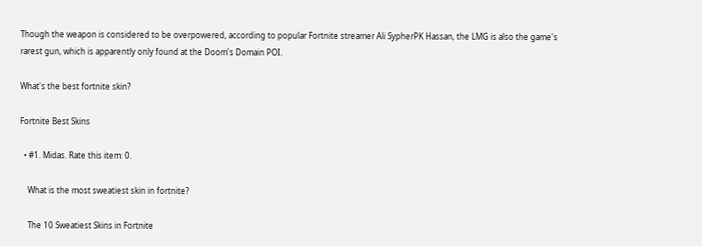Though the weapon is considered to be overpowered, according to popular Fortnite streamer Ali SypherPK Hassan, the LMG is also the game's rarest gun, which is apparently only found at the Doom's Domain POI.

What's the best fortnite skin?

Fortnite Best Skins

  • #1. Midas. Rate this item: 0.

    What is the most sweatiest skin in fortnite?

    The 10 Sweatiest Skins in Fortnite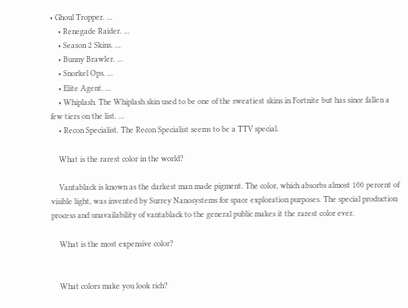• Ghoul Tropper. ...
    • Renegade Raider. ...
    • Season 2 Skins. ...
    • Bunny Brawler. ...
    • Snorkel Ops. ...
    • Elite Agent. ...
    • Whiplash. The Whiplash skin used to be one of the sweatiest skins in Fortnite but has since fallen a few tiers on the list. ...
    • Recon Specialist. The Recon Specialist seems to be a TTV special.

    What is the rarest color in the world?

    Vantablack is known as the darkest man made pigment. The color, which absorbs almost 100 percent of visible light, was invented by Surrey Nanosystems for space exploration purposes. The special production process and unavailability of vantablack to the general public makes it the rarest color ever.

    What is the most expensive color?


    What colors make you look rich?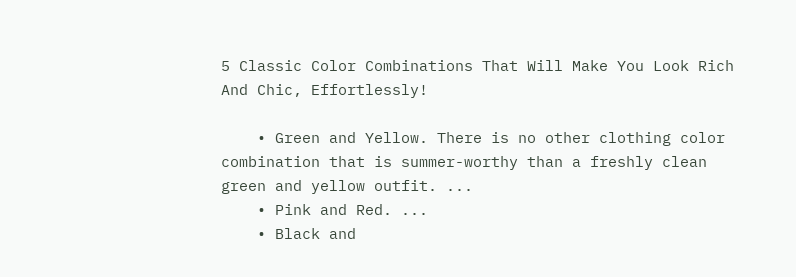5 Classic Color Combinations That Will Make You Look Rich And Chic, Effortlessly!

    • Green and Yellow. There is no other clothing color combination that is summer-worthy than a freshly clean green and yellow outfit. ...
    • Pink and Red. ...
    • Black and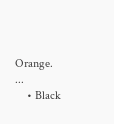Orange. ...
    • Black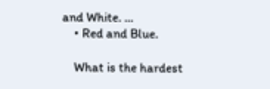and White. ...
    • Red and Blue.

    What is the hardest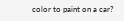color to paint on a car?